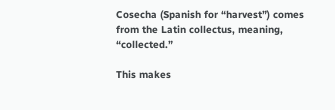Cosecha (Spanish for “harvest”) comes from the Latin collectus, meaning, “collected.”

This makes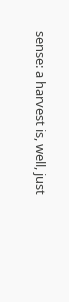sense: a harvest is, well, just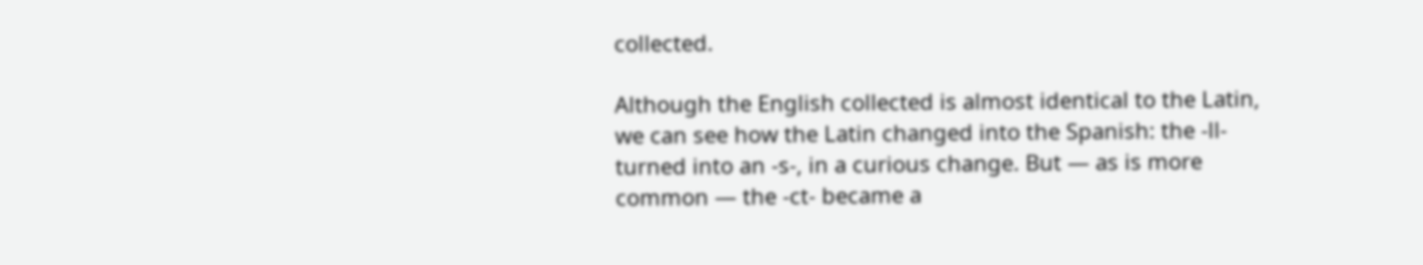collected.

Although the English collected is almost identical to the Latin, we can see how the Latin changed into the Spanish: the ‑ll- turned into an ‑s-, in a curious change. But — as is more common — the ‑ct- became a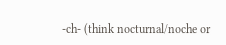‑ch- (think nocturnal/noche or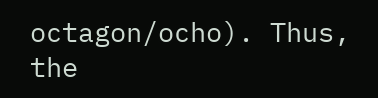octagon/ocho). Thus, the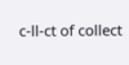c‑ll-ct of collect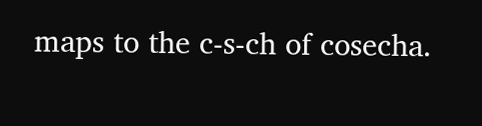maps to the c‑s-ch of cosecha.